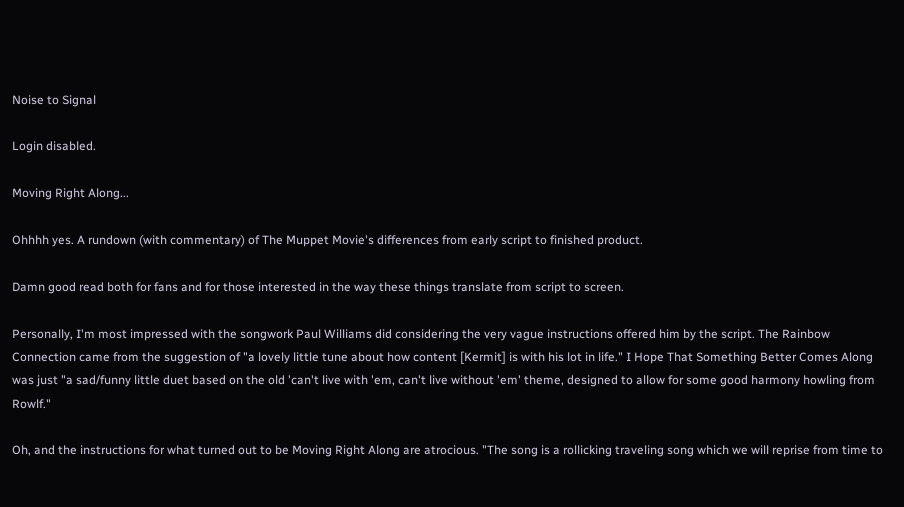Noise to Signal

Login disabled.

Moving Right Along...

Ohhhh yes. A rundown (with commentary) of The Muppet Movie's differences from early script to finished product.

Damn good read both for fans and for those interested in the way these things translate from script to screen.

Personally, I'm most impressed with the songwork Paul Williams did considering the very vague instructions offered him by the script. The Rainbow Connection came from the suggestion of "a lovely little tune about how content [Kermit] is with his lot in life." I Hope That Something Better Comes Along was just "a sad/funny little duet based on the old 'can't live with 'em, can't live without 'em' theme, designed to allow for some good harmony howling from Rowlf."

Oh, and the instructions for what turned out to be Moving Right Along are atrocious. "The song is a rollicking traveling song which we will reprise from time to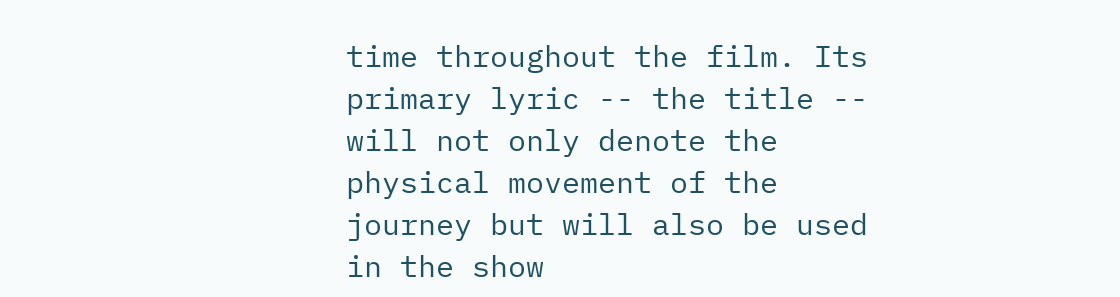time throughout the film. Its primary lyric -- the title -- will not only denote the physical movement of the journey but will also be used in the show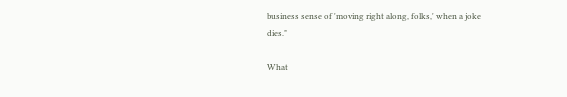business sense of 'moving right along, folks,' when a joke dies."

What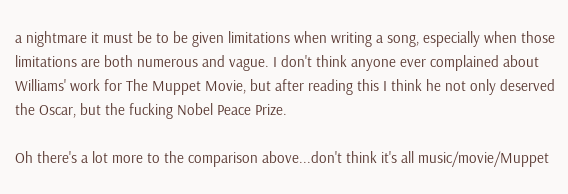a nightmare it must be to be given limitations when writing a song, especially when those limitations are both numerous and vague. I don't think anyone ever complained about Williams' work for The Muppet Movie, but after reading this I think he not only deserved the Oscar, but the fucking Nobel Peace Prize.

Oh there's a lot more to the comparison above...don't think it's all music/movie/Muppet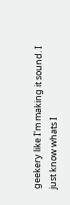geekery like I'm making it sound. I just know whats I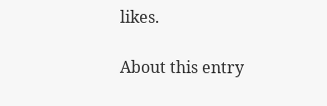likes.

About this entry